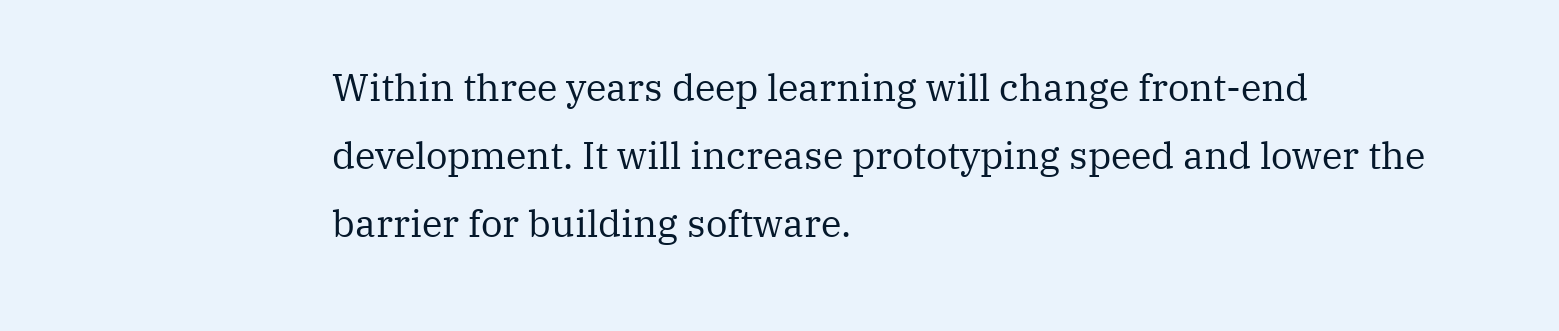Within three years deep learning will change front-end development. It will increase prototyping speed and lower the barrier for building software.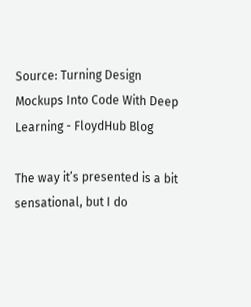Source: Turning Design Mockups Into Code With Deep Learning - FloydHub Blog

The way it’s presented is a bit sensational, but I do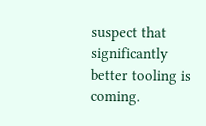suspect that significantly better tooling is coming.